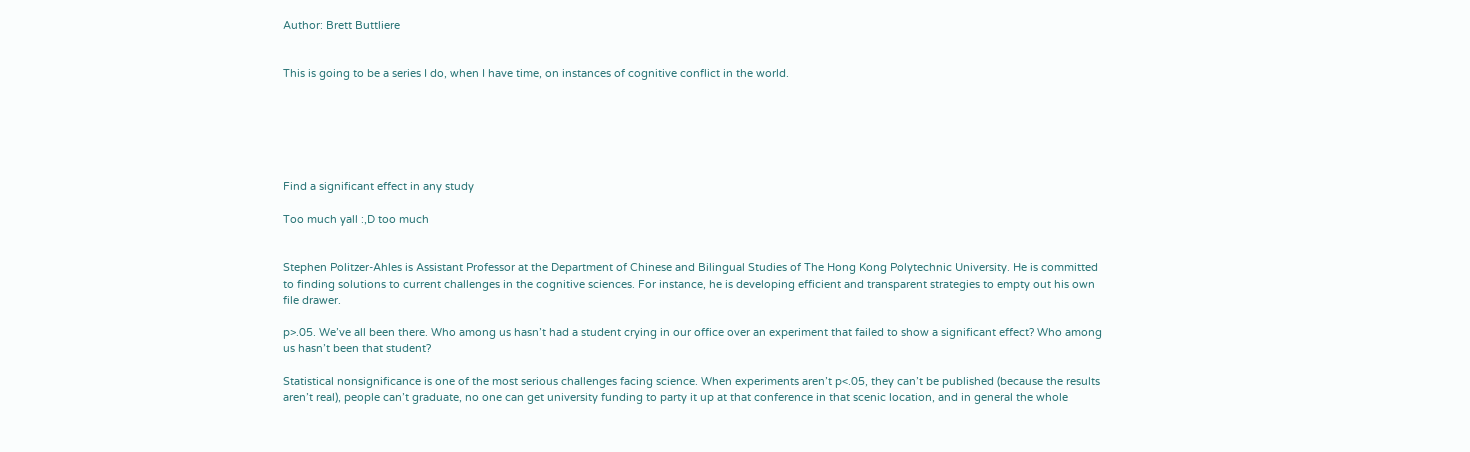Author: Brett Buttliere


This is going to be a series I do, when I have time, on instances of cognitive conflict in the world.






Find a significant effect in any study

Too much yall :,D too much


Stephen Politzer-Ahles is Assistant Professor at the Department of Chinese and Bilingual Studies of The Hong Kong Polytechnic University. He is committed to finding solutions to current challenges in the cognitive sciences. For instance, he is developing efficient and transparent strategies to empty out his own file drawer.

p>.05. We’ve all been there. Who among us hasn’t had a student crying in our office over an experiment that failed to show a significant effect? Who among us hasn’t been that student?

Statistical nonsignificance is one of the most serious challenges facing science. When experiments aren’t p<.05, they can’t be published (because the results aren’t real), people can’t graduate, no one can get university funding to party it up at that conference in that scenic location, and in general the whole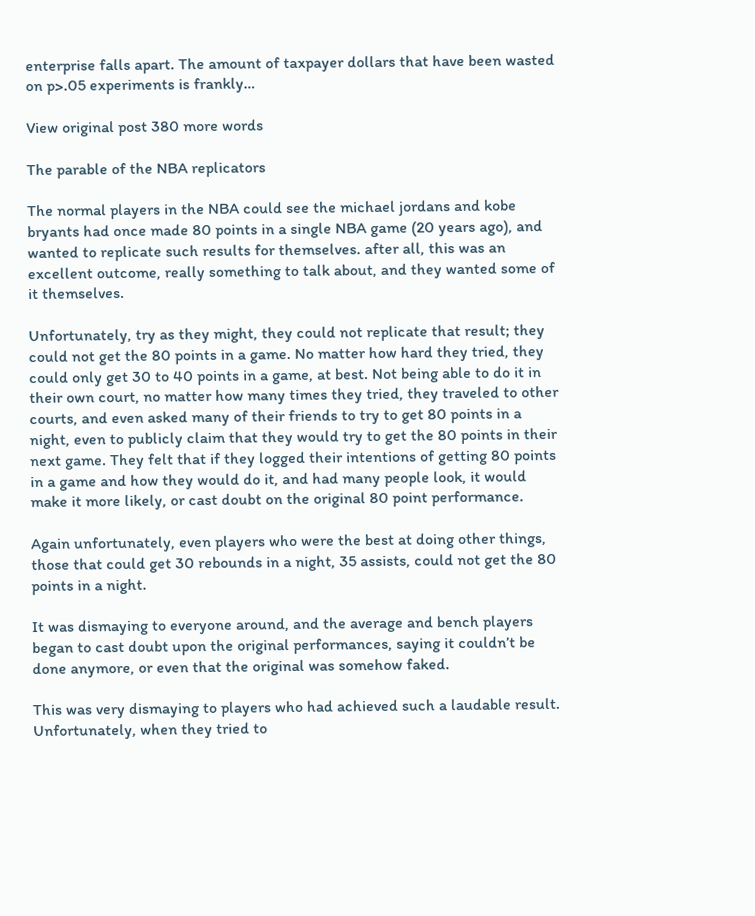enterprise falls apart. The amount of taxpayer dollars that have been wasted on p>.05 experiments is frankly…

View original post 380 more words

The parable of the NBA replicators

The normal players in the NBA could see the michael jordans and kobe bryants had once made 80 points in a single NBA game (20 years ago), and wanted to replicate such results for themselves. after all, this was an excellent outcome, really something to talk about, and they wanted some of it themselves.

Unfortunately, try as they might, they could not replicate that result; they could not get the 80 points in a game. No matter how hard they tried, they could only get 30 to 40 points in a game, at best. Not being able to do it in their own court, no matter how many times they tried, they traveled to other courts, and even asked many of their friends to try to get 80 points in a night, even to publicly claim that they would try to get the 80 points in their next game. They felt that if they logged their intentions of getting 80 points in a game and how they would do it, and had many people look, it would make it more likely, or cast doubt on the original 80 point performance.

Again unfortunately, even players who were the best at doing other things, those that could get 30 rebounds in a night, 35 assists, could not get the 80 points in a night.

It was dismaying to everyone around, and the average and bench players began to cast doubt upon the original performances, saying it couldn’t be done anymore, or even that the original was somehow faked.

This was very dismaying to players who had achieved such a laudable result. Unfortunately, when they tried to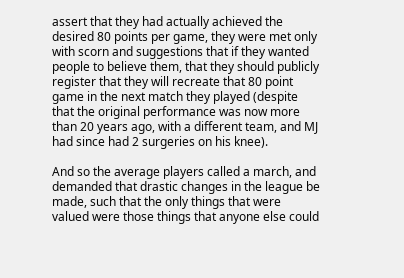assert that they had actually achieved the desired 80 points per game, they were met only with scorn and suggestions that if they wanted people to believe them, that they should publicly register that they will recreate that 80 point game in the next match they played (despite that the original performance was now more than 20 years ago, with a different team, and MJ had since had 2 surgeries on his knee).

And so the average players called a march, and demanded that drastic changes in the league be made, such that the only things that were valued were those things that anyone else could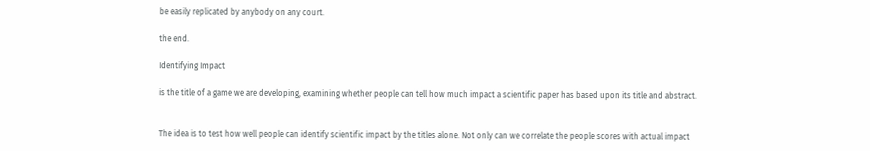be easily replicated by anybody on any court.

the end.

Identifying Impact

is the title of a game we are developing, examining whether people can tell how much impact a scientific paper has based upon its title and abstract.


The idea is to test how well people can identify scientific impact by the titles alone. Not only can we correlate the people scores with actual impact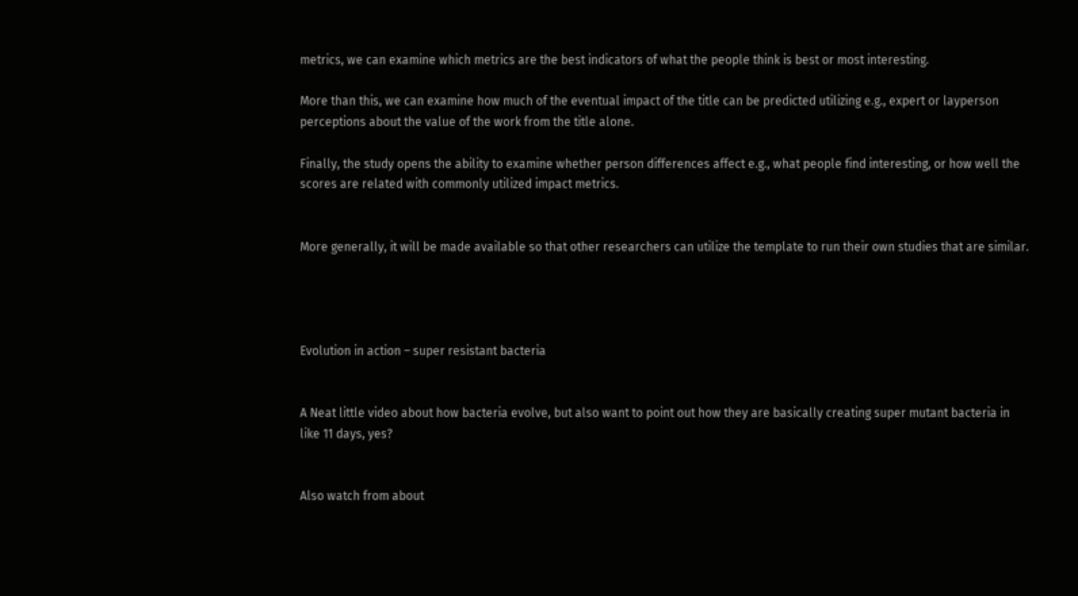metrics, we can examine which metrics are the best indicators of what the people think is best or most interesting.

More than this, we can examine how much of the eventual impact of the title can be predicted utilizing e.g., expert or layperson perceptions about the value of the work from the title alone.

Finally, the study opens the ability to examine whether person differences affect e.g., what people find interesting, or how well the scores are related with commonly utilized impact metrics.


More generally, it will be made available so that other researchers can utilize the template to run their own studies that are similar.




Evolution in action – super resistant bacteria


A Neat little video about how bacteria evolve, but also want to point out how they are basically creating super mutant bacteria in like 11 days, yes?


Also watch from about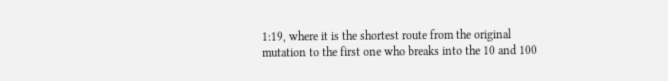1:19, where it is the shortest route from the original mutation to the first one who breaks into the 10 and 100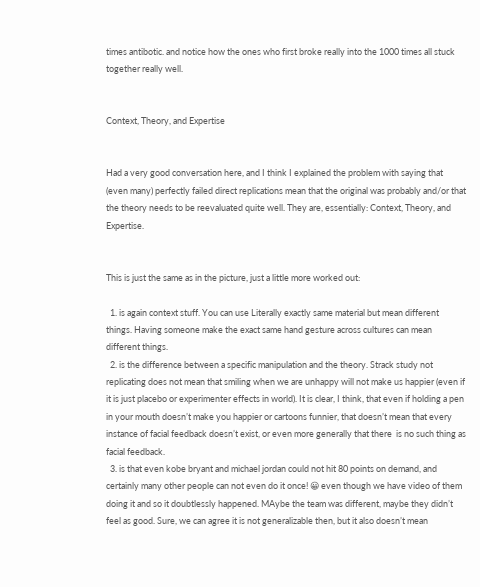times antibotic. and notice how the ones who first broke really into the 1000 times all stuck together really well.


Context, Theory, and Expertise


Had a very good conversation here, and I think I explained the problem with saying that (even many) perfectly failed direct replications mean that the original was probably and/or that the theory needs to be reevaluated quite well. They are, essentially: Context, Theory, and Expertise.


This is just the same as in the picture, just a little more worked out:

  1. is again context stuff. You can use Literally exactly same material but mean different things. Having someone make the exact same hand gesture across cultures can mean different things.
  2. is the difference between a specific manipulation and the theory. Strack study not replicating does not mean that smiling when we are unhappy will not make us happier (even if it is just placebo or experimenter effects in world). It is clear, I think, that even if holding a pen in your mouth doesn’t make you happier or cartoons funnier, that doesn’t mean that every instance of facial feedback doesn’t exist, or even more generally that there  is no such thing as facial feedback.
  3. is that even kobe bryant and michael jordan could not hit 80 points on demand, and certainly many other people can not even do it once! 😀 even though we have video of them doing it and so it doubtlessly happened. MAybe the team was different, maybe they didn’t feel as good. Sure, we can agree it is not generalizable then, but it also doesn’t mean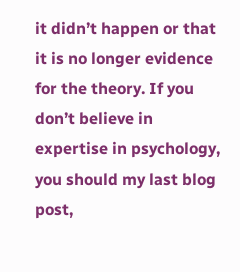it didn’t happen or that it is no longer evidence for the theory. If you don’t believe in expertise in psychology, you should my last blog post,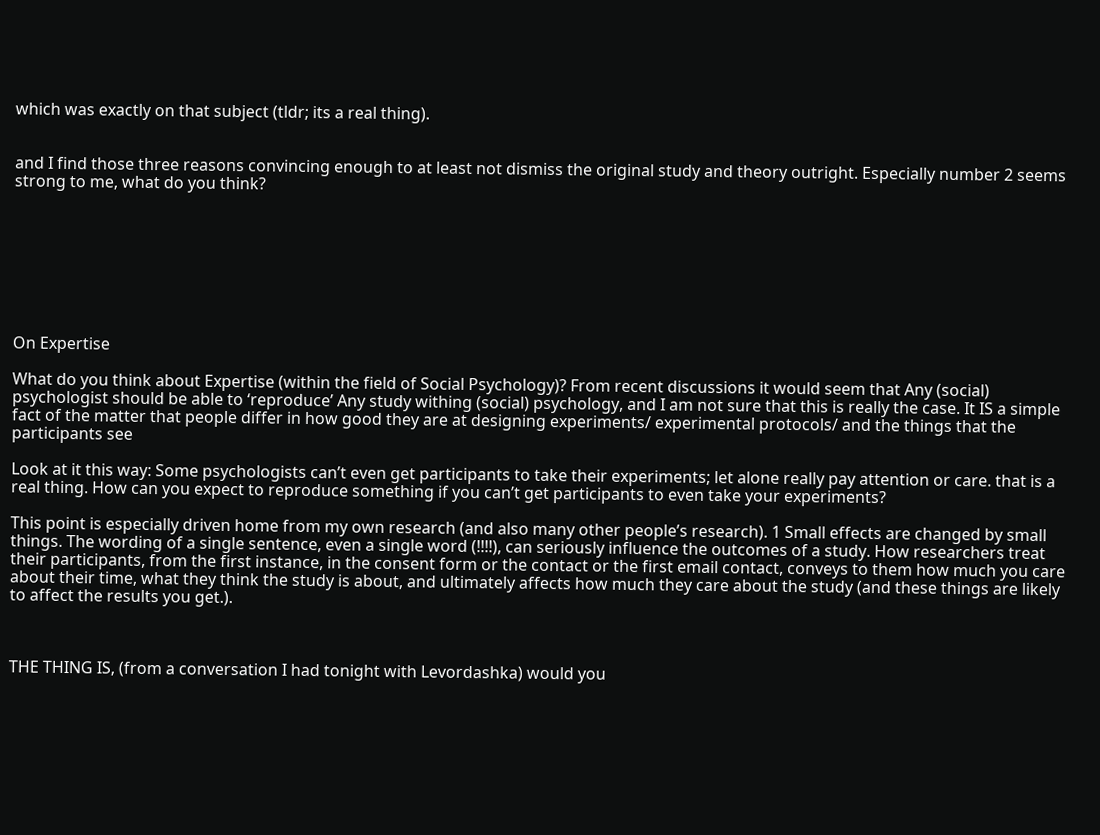which was exactly on that subject (tldr; its a real thing).


and I find those three reasons convincing enough to at least not dismiss the original study and theory outright. Especially number 2 seems strong to me, what do you think?








On Expertise

What do you think about Expertise (within the field of Social Psychology)? From recent discussions it would seem that Any (social) psychologist should be able to ‘reproduce’ Any study withing (social) psychology, and I am not sure that this is really the case. It IS a simple fact of the matter that people differ in how good they are at designing experiments/ experimental protocols/ and the things that the participants see

Look at it this way: Some psychologists can’t even get participants to take their experiments; let alone really pay attention or care. that is a real thing. How can you expect to reproduce something if you can’t get participants to even take your experiments?

This point is especially driven home from my own research (and also many other people’s research). 1 Small effects are changed by small things. The wording of a single sentence, even a single word (!!!!), can seriously influence the outcomes of a study. How researchers treat their participants, from the first instance, in the consent form or the contact or the first email contact, conveys to them how much you care about their time, what they think the study is about, and ultimately affects how much they care about the study (and these things are likely to affect the results you get.).



THE THING IS, (from a conversation I had tonight with Levordashka) would you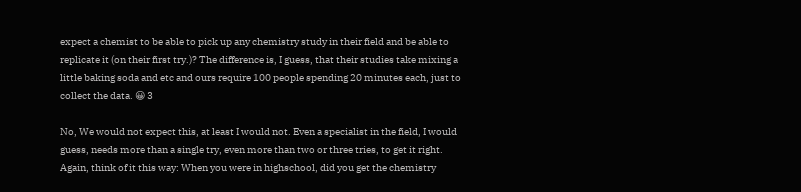expect a chemist to be able to pick up any chemistry study in their field and be able to replicate it (on their first try.)? The difference is, I guess, that their studies take mixing a little baking soda and etc and ours require 100 people spending 20 minutes each, just to collect the data. 😀 3

No, We would not expect this, at least I would not. Even a specialist in the field, I would guess, needs more than a single try, even more than two or three tries, to get it right. Again, think of it this way: When you were in highschool, did you get the chemistry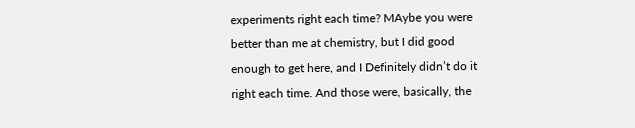experiments right each time? MAybe you were better than me at chemistry, but I did good enough to get here, and I Definitely didn’t do it right each time. And those were, basically, the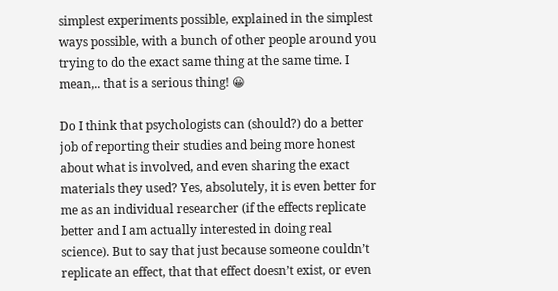simplest experiments possible, explained in the simplest ways possible, with a bunch of other people around you trying to do the exact same thing at the same time. I mean,.. that is a serious thing! 😀

Do I think that psychologists can (should?) do a better job of reporting their studies and being more honest about what is involved, and even sharing the exact materials they used? Yes, absolutely, it is even better for me as an individual researcher (if the effects replicate better and I am actually interested in doing real science). But to say that just because someone couldn’t replicate an effect, that that effect doesn’t exist, or even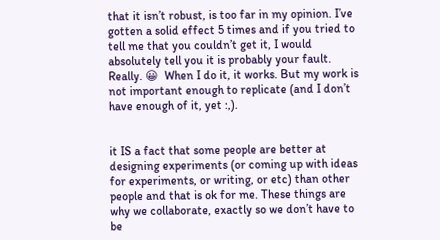that it isn’t robust, is too far in my opinion. I’ve gotten a solid effect 5 times and if you tried to tell me that you couldn’t get it, I would absolutely tell you it is probably your fault. Really. 😀  When I do it, it works. But my work is not important enough to replicate (and I don’t have enough of it, yet :,).


it IS a fact that some people are better at designing experiments (or coming up with ideas for experiments, or writing, or etc) than other people and that is ok for me. These things are why we collaborate, exactly so we don’t have to be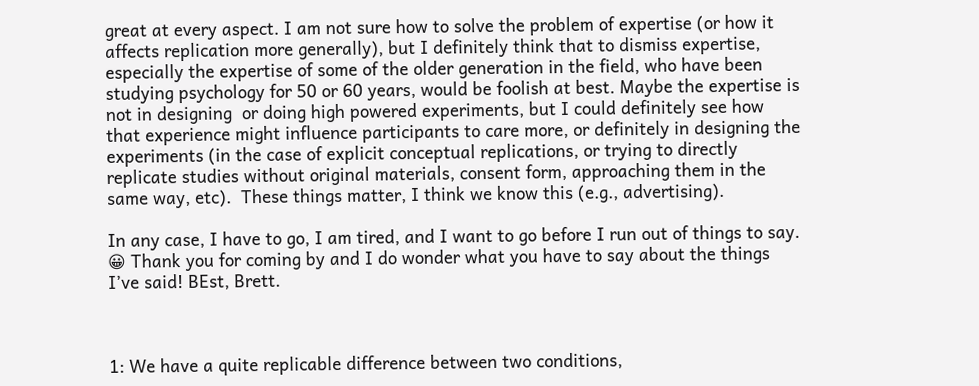great at every aspect. I am not sure how to solve the problem of expertise (or how it affects replication more generally), but I definitely think that to dismiss expertise, especially the expertise of some of the older generation in the field, who have been studying psychology for 50 or 60 years, would be foolish at best. Maybe the expertise is not in designing  or doing high powered experiments, but I could definitely see how that experience might influence participants to care more, or definitely in designing the experiments (in the case of explicit conceptual replications, or trying to directly replicate studies without original materials, consent form, approaching them in the same way, etc).  These things matter, I think we know this (e.g., advertising).

In any case, I have to go, I am tired, and I want to go before I run out of things to say. 😀 Thank you for coming by and I do wonder what you have to say about the things I’ve said! BEst, Brett.



1: We have a quite replicable difference between two conditions,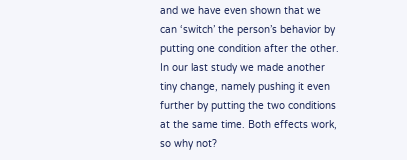and we have even shown that we can ‘switch’ the person’s behavior by putting one condition after the other. In our last study we made another tiny change, namely pushing it even further by putting the two conditions at the same time. Both effects work, so why not?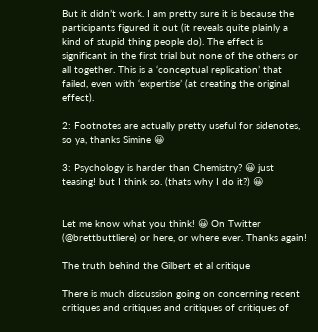But it didn’t work. I am pretty sure it is because the participants figured it out (it reveals quite plainly a kind of stupid thing people do). The effect is significant in the first trial but none of the others or all together. This is a ‘conceptual replication’ that failed, even with ‘expertise’ (at creating the original effect).

2: Footnotes are actually pretty useful for sidenotes, so ya, thanks Simine 😀

3: Psychology is harder than Chemistry? 😀 just teasing! but I think so. (thats why I do it?) 😀


Let me know what you think! 😀 On Twitter (@brettbuttliere) or here, or where ever. Thanks again!

The truth behind the Gilbert et al critique

There is much discussion going on concerning recent critiques and critiques and critiques of critiques of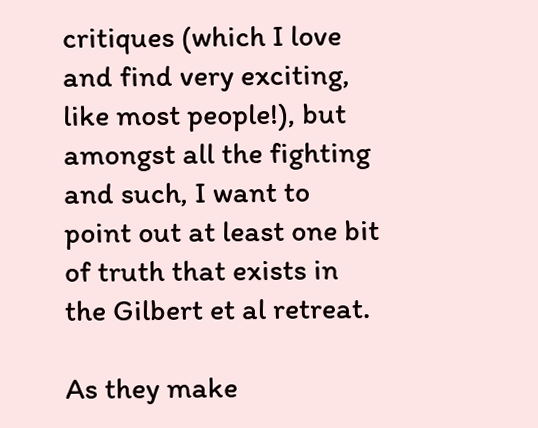critiques (which I love and find very exciting, like most people!), but amongst all the fighting and such, I want to point out at least one bit of truth that exists in the Gilbert et al retreat.

As they make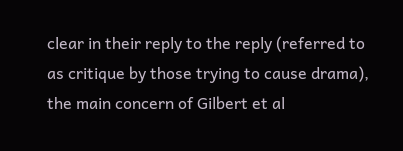clear in their reply to the reply (referred to as critique by those trying to cause drama), the main concern of Gilbert et al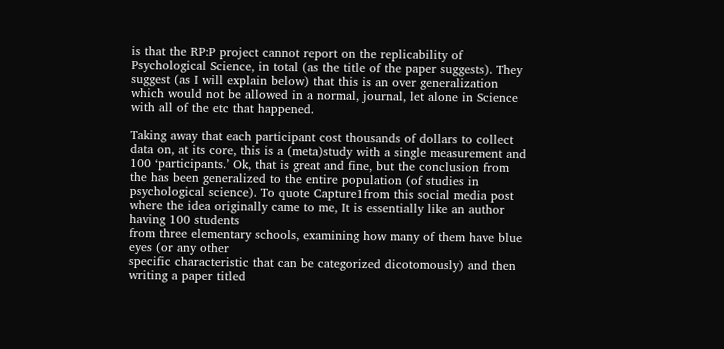is that the RP:P project cannot report on the replicability of Psychological Science, in total (as the title of the paper suggests). They suggest (as I will explain below) that this is an over generalization which would not be allowed in a normal, journal, let alone in Science with all of the etc that happened.

Taking away that each participant cost thousands of dollars to collect data on, at its core, this is a (meta)study with a single measurement and 100 ‘participants.’ Ok, that is great and fine, but the conclusion from the has been generalized to the entire population (of studies in psychological science). To quote Capture1from this social media post where the idea originally came to me, It is essentially like an author having 100 students
from three elementary schools, examining how many of them have blue eyes (or any other
specific characteristic that can be categorized dicotomously) and then writing a paper titled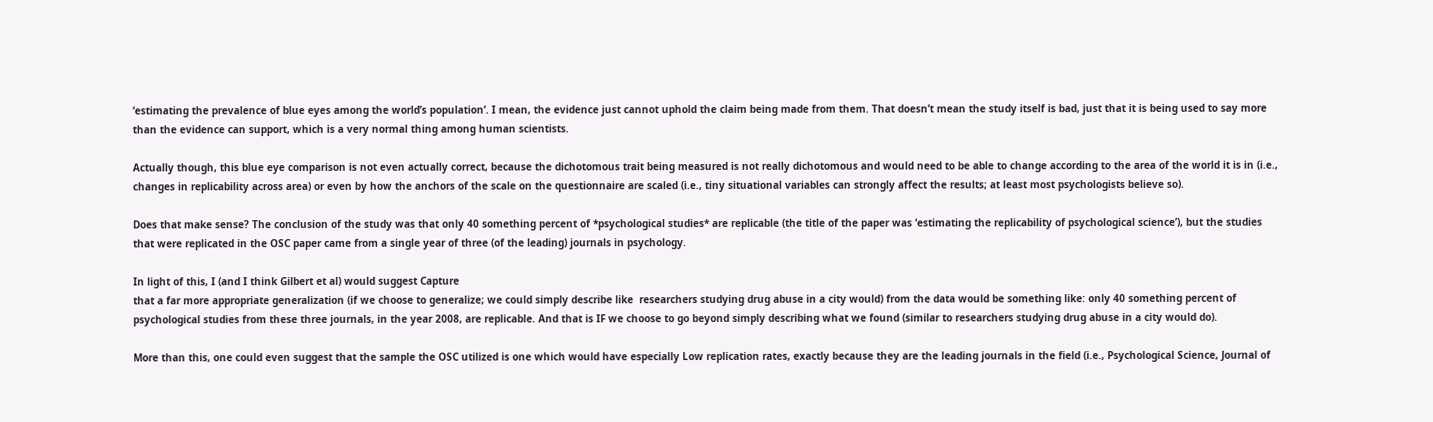‘estimating the prevalence of blue eyes among the world’s population’. I mean, the evidence just cannot uphold the claim being made from them. That doesn’t mean the study itself is bad, just that it is being used to say more than the evidence can support, which is a very normal thing among human scientists.

Actually though, this blue eye comparison is not even actually correct, because the dichotomous trait being measured is not really dichotomous and would need to be able to change according to the area of the world it is in (i.e., changes in replicability across area) or even by how the anchors of the scale on the questionnaire are scaled (i.e., tiny situational variables can strongly affect the results; at least most psychologists believe so).

Does that make sense? The conclusion of the study was that only 40 something percent of *psychological studies* are replicable (the title of the paper was ‘estimating the replicability of psychological science’), but the studies that were replicated in the OSC paper came from a single year of three (of the leading) journals in psychology.

In light of this, I (and I think Gilbert et al) would suggest Capture
that a far more appropriate generalization (if we choose to generalize; we could simply describe like  researchers studying drug abuse in a city would) from the data would be something like: only 40 something percent of psychological studies from these three journals, in the year 2008, are replicable. And that is IF we choose to go beyond simply describing what we found (similar to researchers studying drug abuse in a city would do).

More than this, one could even suggest that the sample the OSC utilized is one which would have especially Low replication rates, exactly because they are the leading journals in the field (i.e., Psychological Science, Journal of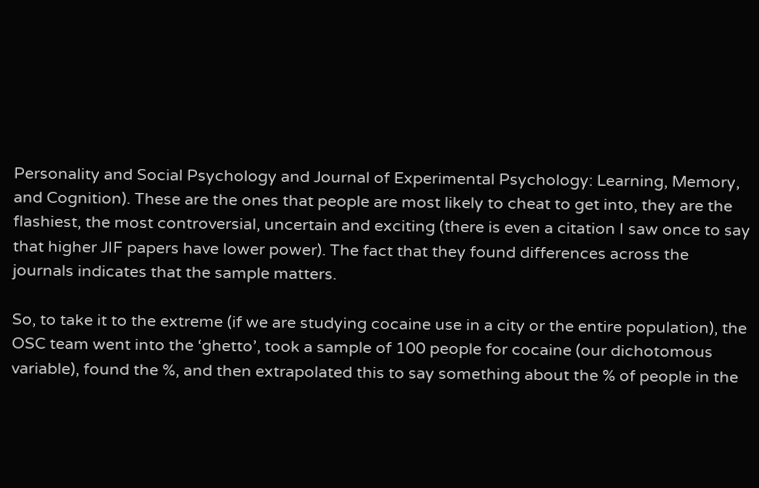Personality and Social Psychology and Journal of Experimental Psychology: Learning, Memory, and Cognition). These are the ones that people are most likely to cheat to get into, they are the flashiest, the most controversial, uncertain and exciting (there is even a citation I saw once to say that higher JIF papers have lower power). The fact that they found differences across the journals indicates that the sample matters.

So, to take it to the extreme (if we are studying cocaine use in a city or the entire population), the OSC team went into the ‘ghetto’, took a sample of 100 people for cocaine (our dichotomous variable), found the %, and then extrapolated this to say something about the % of people in the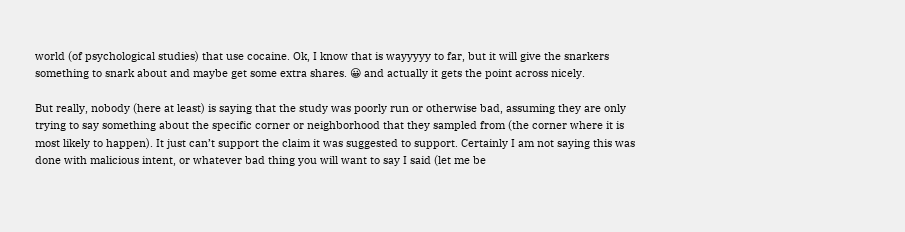world (of psychological studies) that use cocaine. Ok, I know that is wayyyyy to far, but it will give the snarkers something to snark about and maybe get some extra shares. 😀 and actually it gets the point across nicely.

But really, nobody (here at least) is saying that the study was poorly run or otherwise bad, assuming they are only trying to say something about the specific corner or neighborhood that they sampled from (the corner where it is most likely to happen). It just can’t support the claim it was suggested to support. Certainly I am not saying this was done with malicious intent, or whatever bad thing you will want to say I said (let me be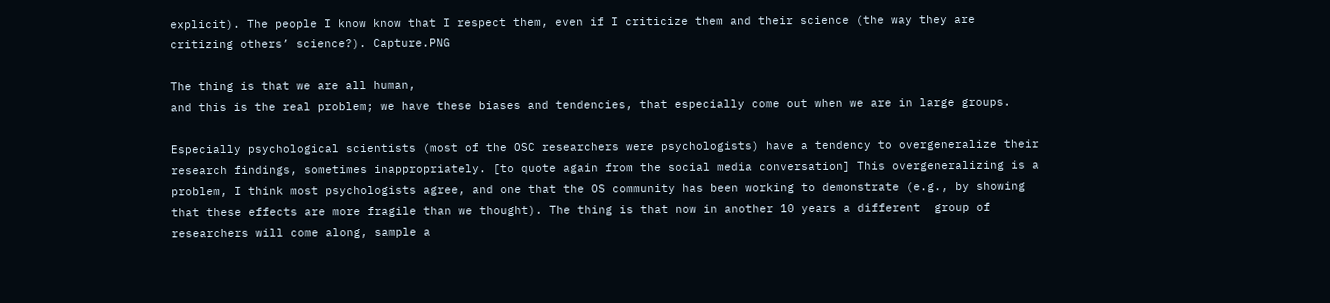explicit). The people I know know that I respect them, even if I criticize them and their science (the way they are critizing others’ science?). Capture.PNG

The thing is that we are all human,
and this is the real problem; we have these biases and tendencies, that especially come out when we are in large groups.

Especially psychological scientists (most of the OSC researchers were psychologists) have a tendency to overgeneralize their research findings, sometimes inappropriately. [to quote again from the social media conversation] This overgeneralizing is a problem, I think most psychologists agree, and one that the OS community has been working to demonstrate (e.g., by showing that these effects are more fragile than we thought). The thing is that now in another 10 years a different  group of researchers will come along, sample a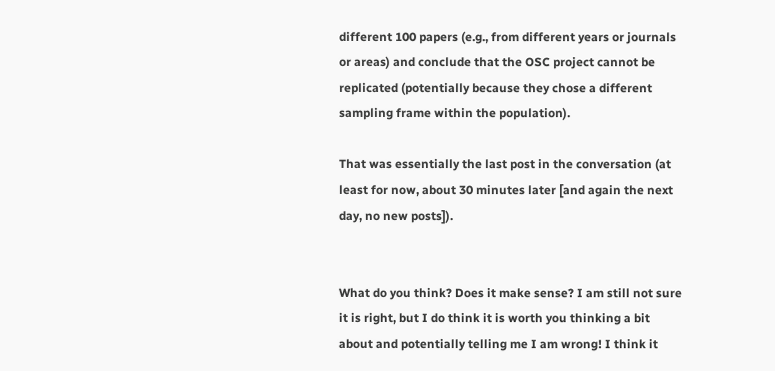different 100 papers (e.g., from different years or journals or areas) and conclude that the OSC project cannot be replicated (potentially because they chose a different sampling frame within the population).

That was essentially the last post in the conversation (at least for now, about 30 minutes later [and again the next day, no new posts]).


What do you think? Does it make sense? I am still not sure it is right, but I do think it is worth you thinking a bit about and potentially telling me I am wrong! I think it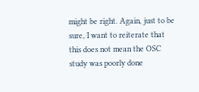might be right. Again, just to be sure, I want to reiterate that this does not mean the OSC study was poorly done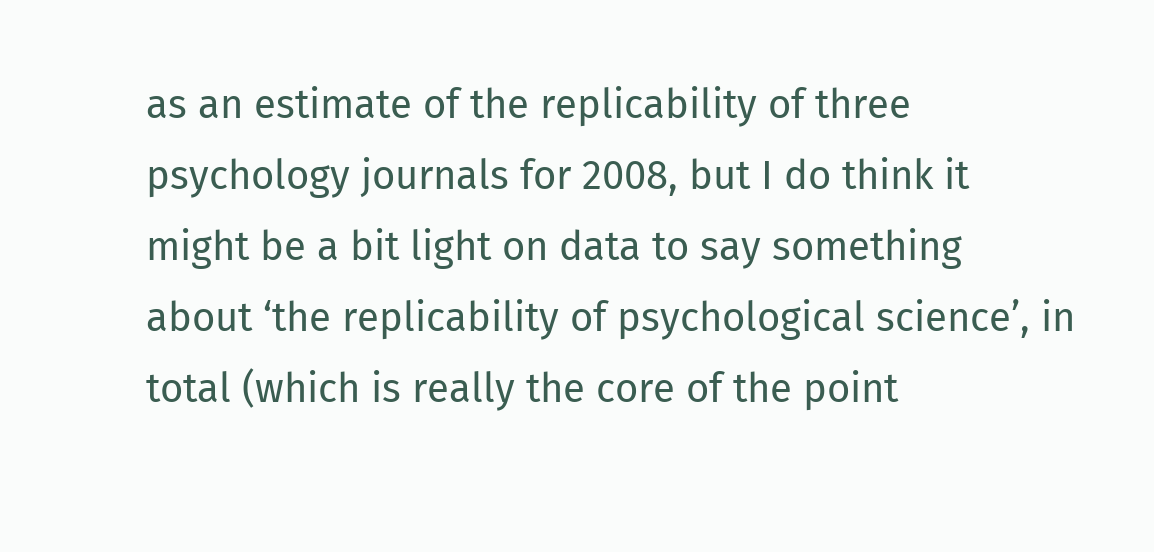as an estimate of the replicability of three psychology journals for 2008, but I do think it might be a bit light on data to say something about ‘the replicability of psychological science’, in total (which is really the core of the point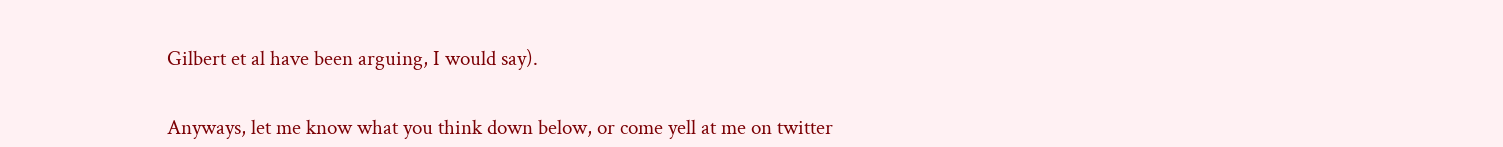Gilbert et al have been arguing, I would say).


Anyways, let me know what you think down below, or come yell at me on twitter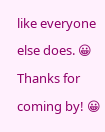like everyone else does. 😀 Thanks for coming by! 😀